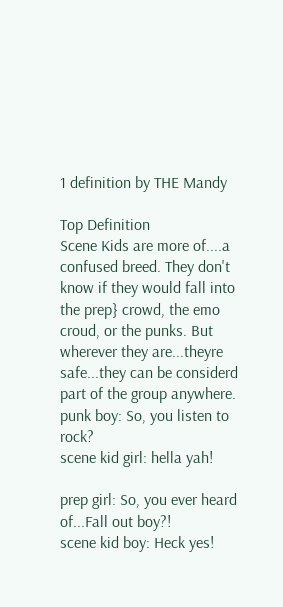1 definition by THE Mandy

Top Definition
Scene Kids are more of....a confused breed. They don't know if they would fall into the prep} crowd, the emo croud, or the punks. But wherever they are...theyre safe...they can be considerd part of the group anywhere.
punk boy: So, you listen to rock?
scene kid girl: hella yah!

prep girl: So, you ever heard of...Fall out boy?!
scene kid boy: Heck yes!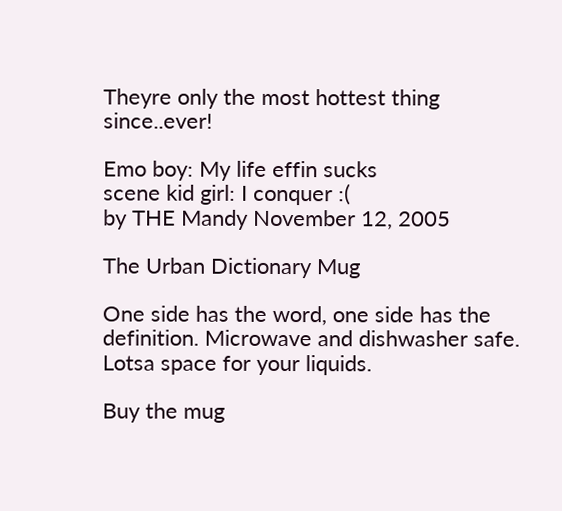Theyre only the most hottest thing since..ever!

Emo boy: My life effin sucks
scene kid girl: I conquer :(
by THE Mandy November 12, 2005

The Urban Dictionary Mug

One side has the word, one side has the definition. Microwave and dishwasher safe. Lotsa space for your liquids.

Buy the mug